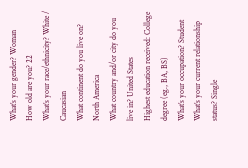What’s your gender? Woman
How old are you? 22
What’s your race/ethnicity? White / Caucasian
What continent do you live on? North America
What country and/or city do you live in? United States
Highest education received: College degree (eg., BA, BS)
What’s your occupation? Student
What’s your current relationship status? Single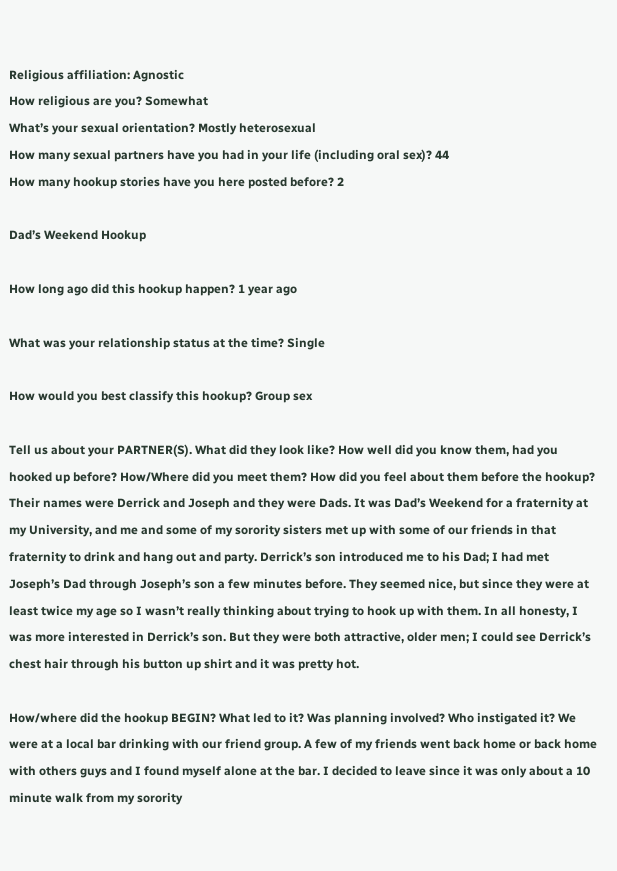Religious affiliation: Agnostic
How religious are you? Somewhat
What’s your sexual orientation? Mostly heterosexual
How many sexual partners have you had in your life (including oral sex)? 44
How many hookup stories have you here posted before? 2

Dad’s Weekend Hookup

How long ago did this hookup happen? 1 year ago

What was your relationship status at the time? Single

How would you best classify this hookup? Group sex

Tell us about your PARTNER(S). What did they look like? How well did you know them, had you hooked up before? How/Where did you meet them? How did you feel about them before the hookup? Their names were Derrick and Joseph and they were Dads. It was Dad’s Weekend for a fraternity at my University, and me and some of my sorority sisters met up with some of our friends in that fraternity to drink and hang out and party. Derrick’s son introduced me to his Dad; I had met Joseph’s Dad through Joseph’s son a few minutes before. They seemed nice, but since they were at least twice my age so I wasn’t really thinking about trying to hook up with them. In all honesty, I was more interested in Derrick’s son. But they were both attractive, older men; I could see Derrick’s chest hair through his button up shirt and it was pretty hot.

How/where did the hookup BEGIN? What led to it? Was planning involved? Who instigated it? We were at a local bar drinking with our friend group. A few of my friends went back home or back home with others guys and I found myself alone at the bar. I decided to leave since it was only about a 10 minute walk from my sorority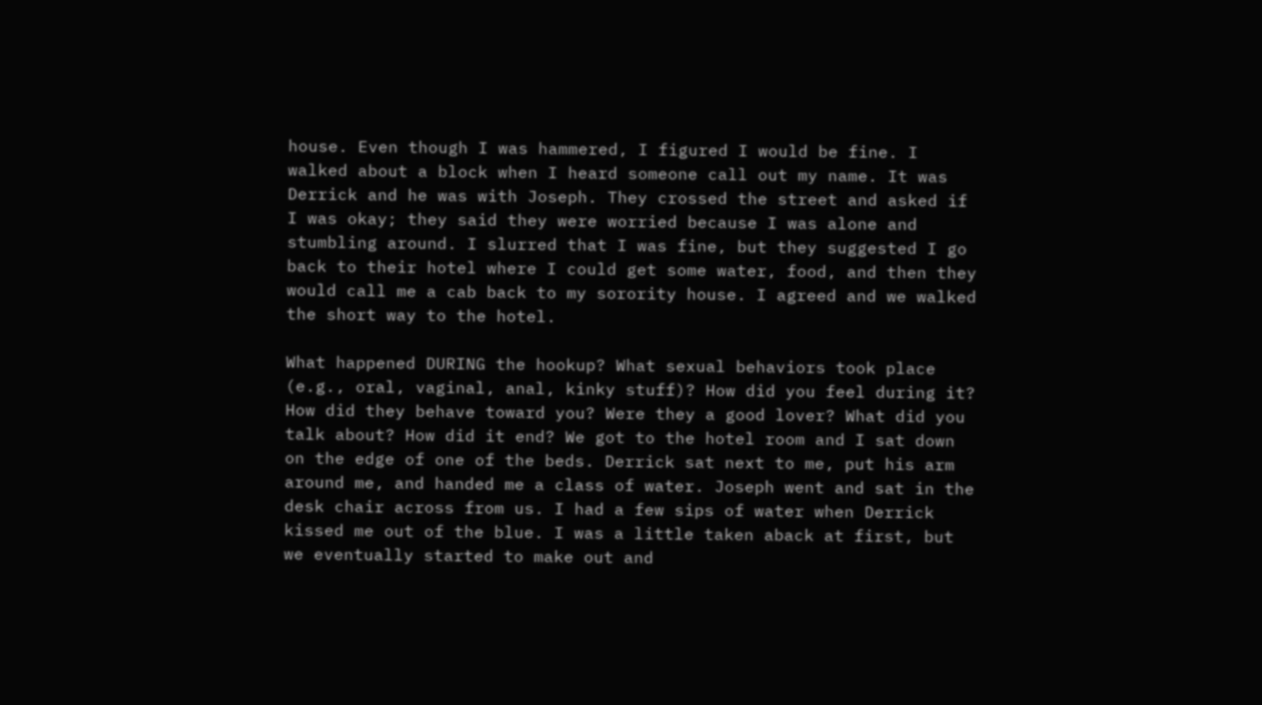house. Even though I was hammered, I figured I would be fine. I walked about a block when I heard someone call out my name. It was Derrick and he was with Joseph. They crossed the street and asked if I was okay; they said they were worried because I was alone and stumbling around. I slurred that I was fine, but they suggested I go back to their hotel where I could get some water, food, and then they would call me a cab back to my sorority house. I agreed and we walked the short way to the hotel.

What happened DURING the hookup? What sexual behaviors took place (e.g., oral, vaginal, anal, kinky stuff)? How did you feel during it? How did they behave toward you? Were they a good lover? What did you talk about? How did it end? We got to the hotel room and I sat down on the edge of one of the beds. Derrick sat next to me, put his arm around me, and handed me a class of water. Joseph went and sat in the desk chair across from us. I had a few sips of water when Derrick kissed me out of the blue. I was a little taken aback at first, but we eventually started to make out and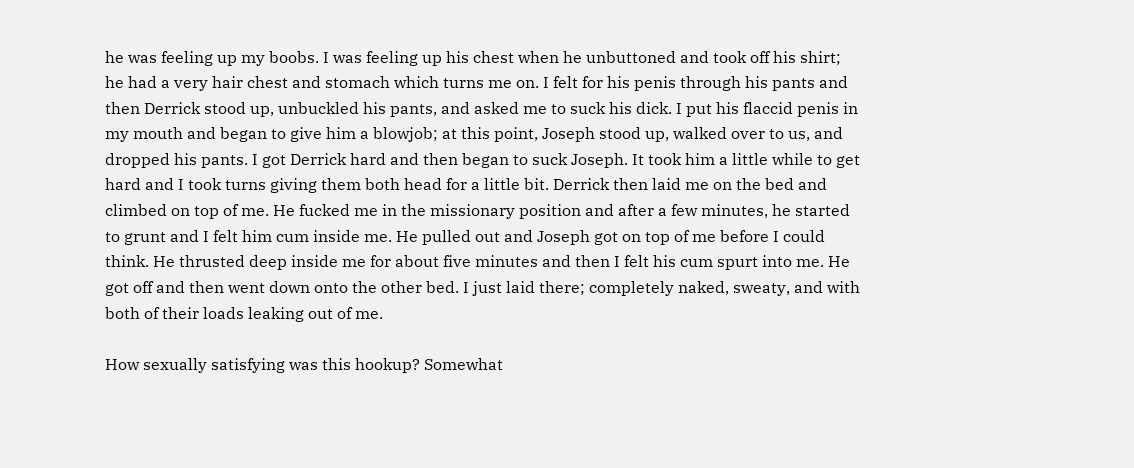he was feeling up my boobs. I was feeling up his chest when he unbuttoned and took off his shirt; he had a very hair chest and stomach which turns me on. I felt for his penis through his pants and then Derrick stood up, unbuckled his pants, and asked me to suck his dick. I put his flaccid penis in my mouth and began to give him a blowjob; at this point, Joseph stood up, walked over to us, and dropped his pants. I got Derrick hard and then began to suck Joseph. It took him a little while to get hard and I took turns giving them both head for a little bit. Derrick then laid me on the bed and climbed on top of me. He fucked me in the missionary position and after a few minutes, he started to grunt and I felt him cum inside me. He pulled out and Joseph got on top of me before I could think. He thrusted deep inside me for about five minutes and then I felt his cum spurt into me. He got off and then went down onto the other bed. I just laid there; completely naked, sweaty, and with both of their loads leaking out of me.

How sexually satisfying was this hookup? Somewhat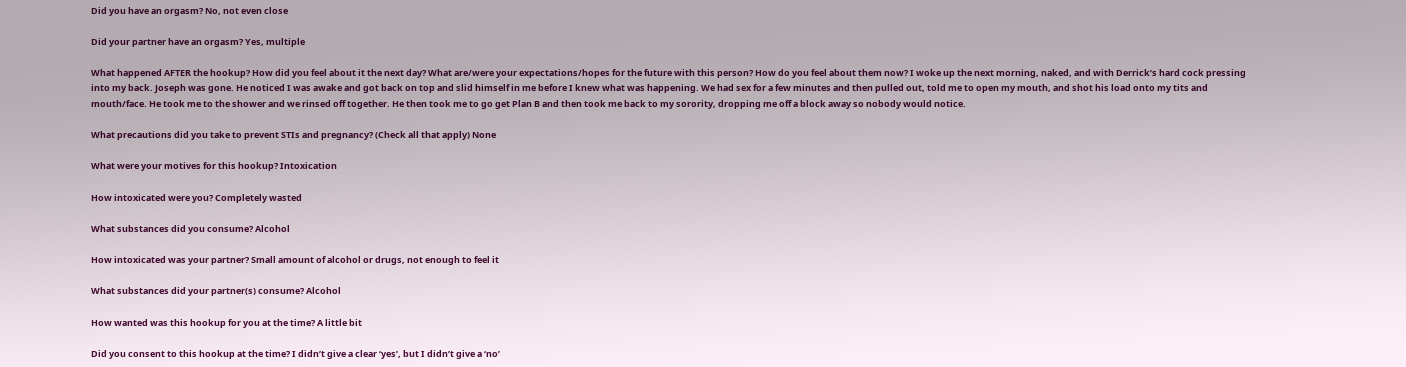Did you have an orgasm? No, not even close

Did your partner have an orgasm? Yes, multiple

What happened AFTER the hookup? How did you feel about it the next day? What are/were your expectations/hopes for the future with this person? How do you feel about them now? I woke up the next morning, naked, and with Derrick’s hard cock pressing into my back. Joseph was gone. He noticed I was awake and got back on top and slid himself in me before I knew what was happening. We had sex for a few minutes and then pulled out, told me to open my mouth, and shot his load onto my tits and mouth/face. He took me to the shower and we rinsed off together. He then took me to go get Plan B and then took me back to my sorority, dropping me off a block away so nobody would notice.

What precautions did you take to prevent STIs and pregnancy? (Check all that apply) None

What were your motives for this hookup? Intoxication

How intoxicated were you? Completely wasted

What substances did you consume? Alcohol

How intoxicated was your partner? Small amount of alcohol or drugs, not enough to feel it

What substances did your partner(s) consume? Alcohol

How wanted was this hookup for you at the time? A little bit

Did you consent to this hookup at the time? I didn’t give a clear ‘yes’, but I didn’t give a ‘no’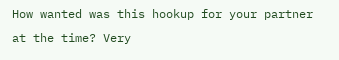How wanted was this hookup for your partner at the time? Very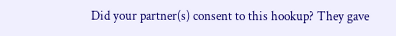Did your partner(s) consent to this hookup? They gave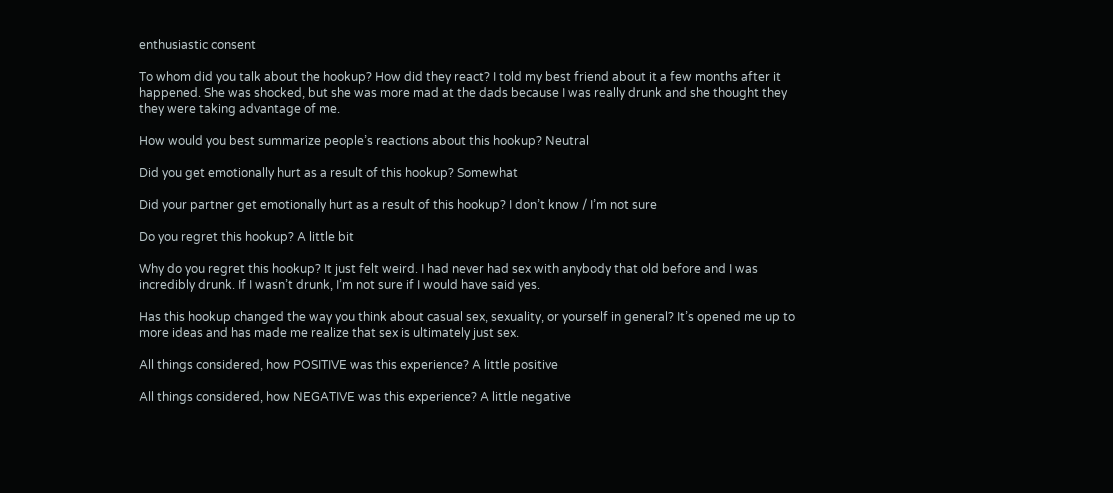enthusiastic consent

To whom did you talk about the hookup? How did they react? I told my best friend about it a few months after it happened. She was shocked, but she was more mad at the dads because I was really drunk and she thought they they were taking advantage of me.

How would you best summarize people’s reactions about this hookup? Neutral

Did you get emotionally hurt as a result of this hookup? Somewhat

Did your partner get emotionally hurt as a result of this hookup? I don’t know / I’m not sure

Do you regret this hookup? A little bit

Why do you regret this hookup? It just felt weird. I had never had sex with anybody that old before and I was incredibly drunk. If I wasn’t drunk, I’m not sure if I would have said yes.

Has this hookup changed the way you think about casual sex, sexuality, or yourself in general? It’s opened me up to more ideas and has made me realize that sex is ultimately just sex.

All things considered, how POSITIVE was this experience? A little positive

All things considered, how NEGATIVE was this experience? A little negative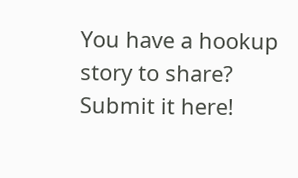You have a hookup story to share? Submit it here!